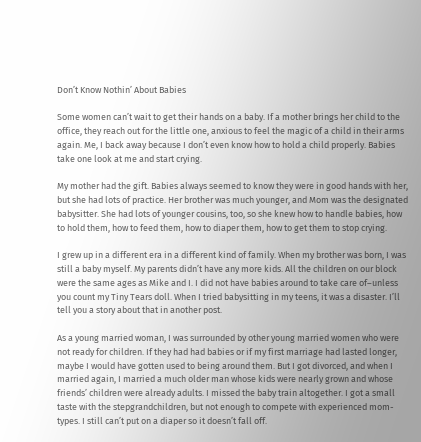Don’t Know Nothin’ About Babies

Some women can’t wait to get their hands on a baby. If a mother brings her child to the office, they reach out for the little one, anxious to feel the magic of a child in their arms again. Me, I back away because I don’t even know how to hold a child properly. Babies take one look at me and start crying.

My mother had the gift. Babies always seemed to know they were in good hands with her, but she had lots of practice. Her brother was much younger, and Mom was the designated babysitter. She had lots of younger cousins, too, so she knew how to handle babies, how to hold them, how to feed them, how to diaper them, how to get them to stop crying.

I grew up in a different era in a different kind of family. When my brother was born, I was still a baby myself. My parents didn’t have any more kids. All the children on our block were the same ages as Mike and I. I did not have babies around to take care of–unless you count my Tiny Tears doll. When I tried babysitting in my teens, it was a disaster. I’ll tell you a story about that in another post.

As a young married woman, I was surrounded by other young married women who were not ready for children. If they had had babies or if my first marriage had lasted longer, maybe I would have gotten used to being around them. But I got divorced, and when I married again, I married a much older man whose kids were nearly grown and whose friends’ children were already adults. I missed the baby train altogether. I got a small taste with the stepgrandchildren, but not enough to compete with experienced mom-types. I still can’t put on a diaper so it doesn’t fall off.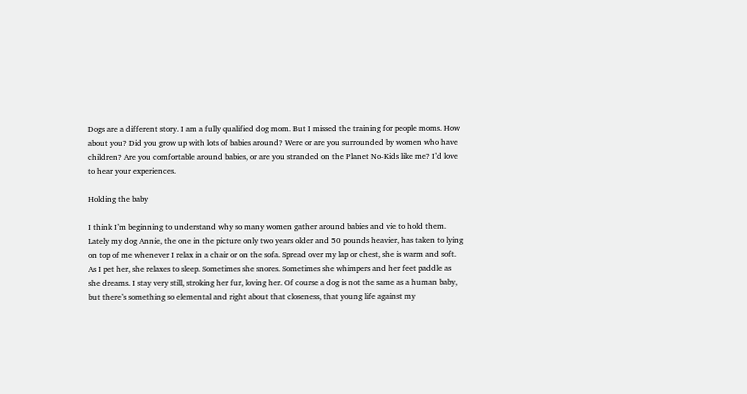Dogs are a different story. I am a fully qualified dog mom. But I missed the training for people moms. How about you? Did you grow up with lots of babies around? Were or are you surrounded by women who have children? Are you comfortable around babies, or are you stranded on the Planet No-Kids like me? I’d love to hear your experiences.

Holding the baby

I think I’m beginning to understand why so many women gather around babies and vie to hold them. Lately my dog Annie, the one in the picture only two years older and 50 pounds heavier, has taken to lying on top of me whenever I relax in a chair or on the sofa. Spread over my lap or chest, she is warm and soft. As I pet her, she relaxes to sleep. Sometimes she snores. Sometimes she whimpers and her feet paddle as she dreams. I stay very still, stroking her fur, loving her. Of course a dog is not the same as a human baby, but there’s something so elemental and right about that closeness, that young life against my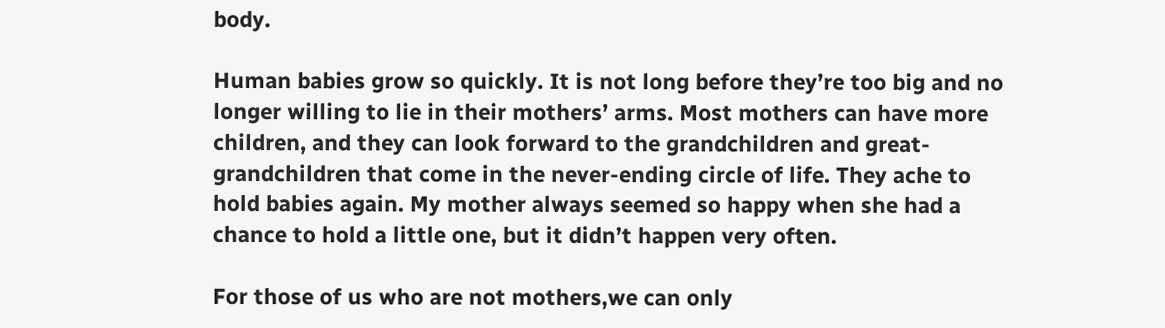body.

Human babies grow so quickly. It is not long before they’re too big and no longer willing to lie in their mothers’ arms. Most mothers can have more children, and they can look forward to the grandchildren and great-grandchildren that come in the never-ending circle of life. They ache to hold babies again. My mother always seemed so happy when she had a chance to hold a little one, but it didn’t happen very often.

For those of us who are not mothers,we can only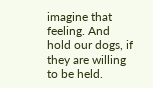imagine that feeling. And hold our dogs, if they are willing to be held.